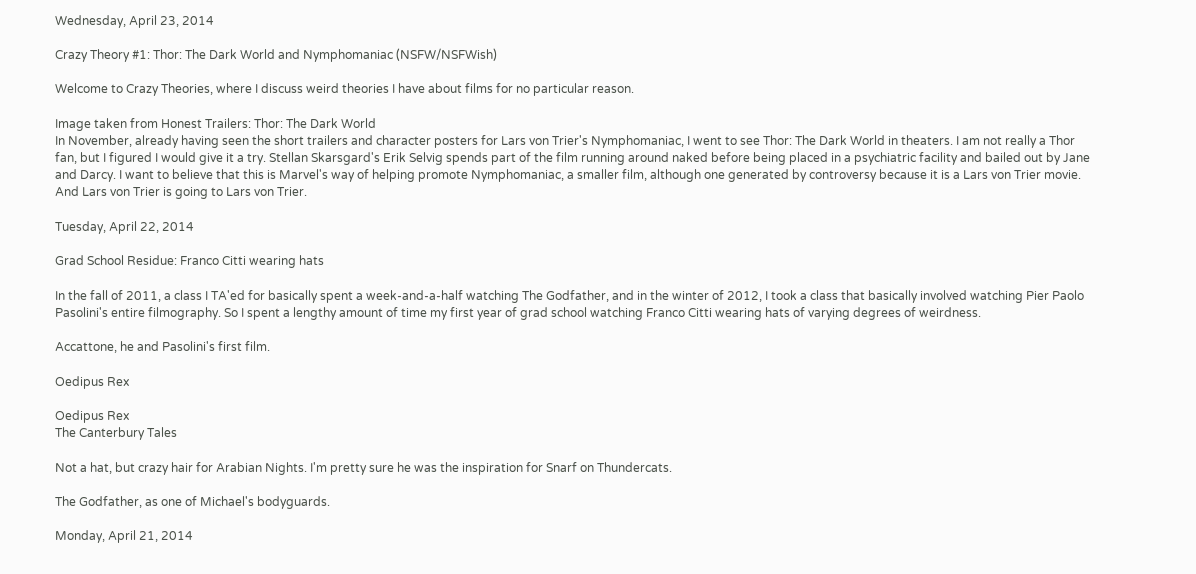Wednesday, April 23, 2014

Crazy Theory #1: Thor: The Dark World and Nymphomaniac (NSFW/NSFWish)

Welcome to Crazy Theories, where I discuss weird theories I have about films for no particular reason.

Image taken from Honest Trailers: Thor: The Dark World
In November, already having seen the short trailers and character posters for Lars von Trier's Nymphomaniac, I went to see Thor: The Dark World in theaters. I am not really a Thor fan, but I figured I would give it a try. Stellan Skarsgard's Erik Selvig spends part of the film running around naked before being placed in a psychiatric facility and bailed out by Jane and Darcy. I want to believe that this is Marvel's way of helping promote Nymphomaniac, a smaller film, although one generated by controversy because it is a Lars von Trier movie. And Lars von Trier is going to Lars von Trier.

Tuesday, April 22, 2014

Grad School Residue: Franco Citti wearing hats

In the fall of 2011, a class I TA'ed for basically spent a week-and-a-half watching The Godfather, and in the winter of 2012, I took a class that basically involved watching Pier Paolo Pasolini's entire filmography. So I spent a lengthy amount of time my first year of grad school watching Franco Citti wearing hats of varying degrees of weirdness.

Accattone, he and Pasolini's first film.

Oedipus Rex

Oedipus Rex
The Canterbury Tales

Not a hat, but crazy hair for Arabian Nights. I'm pretty sure he was the inspiration for Snarf on Thundercats.

The Godfather, as one of Michael's bodyguards.

Monday, April 21, 2014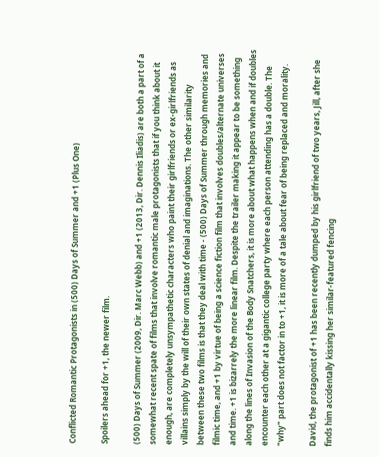Conflicted Romantic Protagonists in (500) Days of Summer and +1 (Plus One)

Spoilers ahead for +1, the newer film.

(500) Days of Summer (2009, Dir. Marc Webb) and +1 (2013, Dir. Dennis Iliadis) are both a part of a somewhat recent spate of films that involve romantic male protagonists that if you think about it enough, are completely unsympathetic characters who paint their girlfriends or ex-girlfriends as villains simply by the will of their own states of denial and imaginations. The other similarity between these two films is that they deal with time - (500) Days of Summer through memories and filmic time, and +1 by virtue of being a science fiction film that involves doubles/alternate universes and time. +1 is bizarrely the more linear film. Despite the trailer making it appear to be something along the lines of Invasion of the Body Snatchers, it is more about what happens when and if doubles encounter each other at a gigantic college party where each person attending has a double. The "why" part does not factor in to +1, it is more of a tale about fear of being replaced and morality.

David, the protagonist of +1 has been recently dumped by his girlfriend of two years, Jill, after she finds him accidentally kissing her similar-featured fencing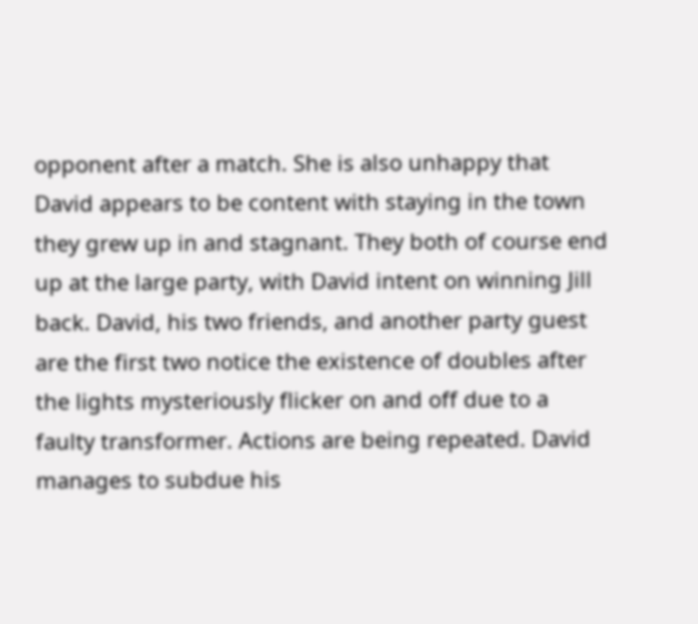opponent after a match. She is also unhappy that David appears to be content with staying in the town they grew up in and stagnant. They both of course end up at the large party, with David intent on winning Jill back. David, his two friends, and another party guest are the first two notice the existence of doubles after the lights mysteriously flicker on and off due to a faulty transformer. Actions are being repeated. David manages to subdue his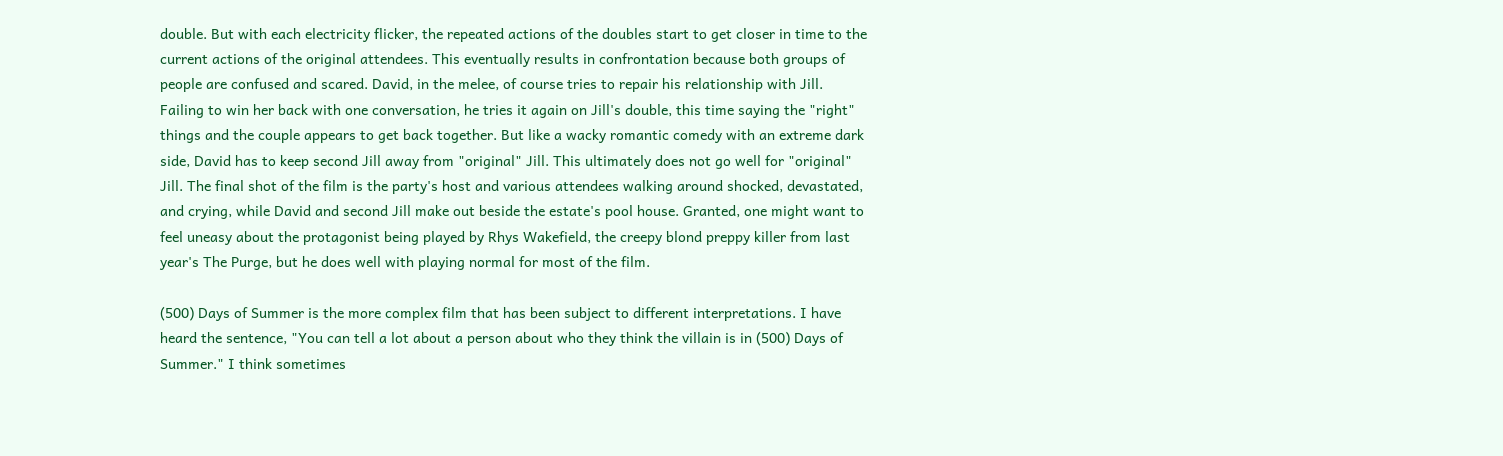double. But with each electricity flicker, the repeated actions of the doubles start to get closer in time to the current actions of the original attendees. This eventually results in confrontation because both groups of people are confused and scared. David, in the melee, of course tries to repair his relationship with Jill. Failing to win her back with one conversation, he tries it again on Jill's double, this time saying the "right" things and the couple appears to get back together. But like a wacky romantic comedy with an extreme dark side, David has to keep second Jill away from "original" Jill. This ultimately does not go well for "original" Jill. The final shot of the film is the party's host and various attendees walking around shocked, devastated, and crying, while David and second Jill make out beside the estate's pool house. Granted, one might want to feel uneasy about the protagonist being played by Rhys Wakefield, the creepy blond preppy killer from last year's The Purge, but he does well with playing normal for most of the film.

(500) Days of Summer is the more complex film that has been subject to different interpretations. I have heard the sentence, "You can tell a lot about a person about who they think the villain is in (500) Days of Summer." I think sometimes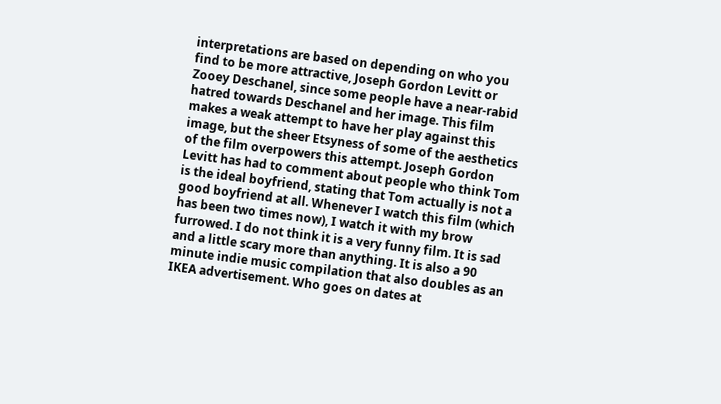interpretations are based on depending on who you find to be more attractive, Joseph Gordon Levitt or Zooey Deschanel, since some people have a near-rabid hatred towards Deschanel and her image. This film makes a weak attempt to have her play against this image, but the sheer Etsyness of some of the aesthetics of the film overpowers this attempt. Joseph Gordon Levitt has had to comment about people who think Tom is the ideal boyfriend, stating that Tom actually is not a good boyfriend at all. Whenever I watch this film (which has been two times now), I watch it with my brow furrowed. I do not think it is a very funny film. It is sad and a little scary more than anything. It is also a 90 minute indie music compilation that also doubles as an IKEA advertisement. Who goes on dates at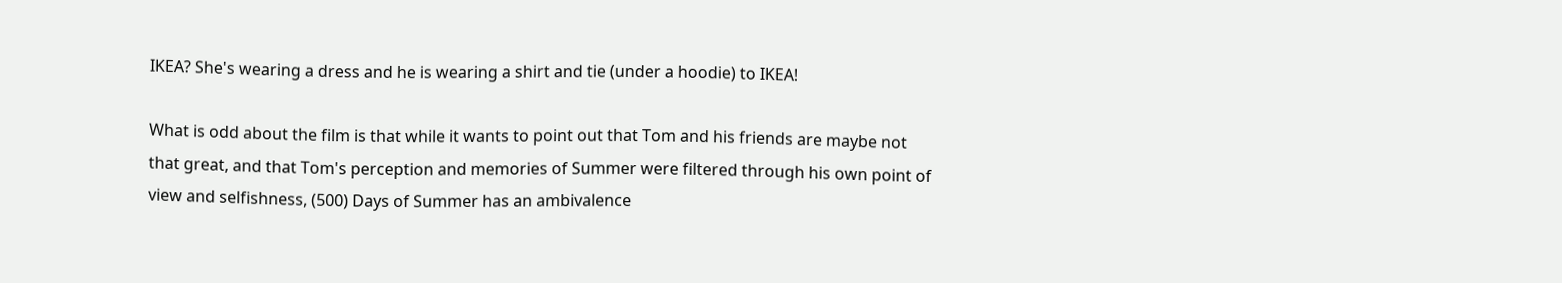IKEA? She's wearing a dress and he is wearing a shirt and tie (under a hoodie) to IKEA!

What is odd about the film is that while it wants to point out that Tom and his friends are maybe not that great, and that Tom's perception and memories of Summer were filtered through his own point of view and selfishness, (500) Days of Summer has an ambivalence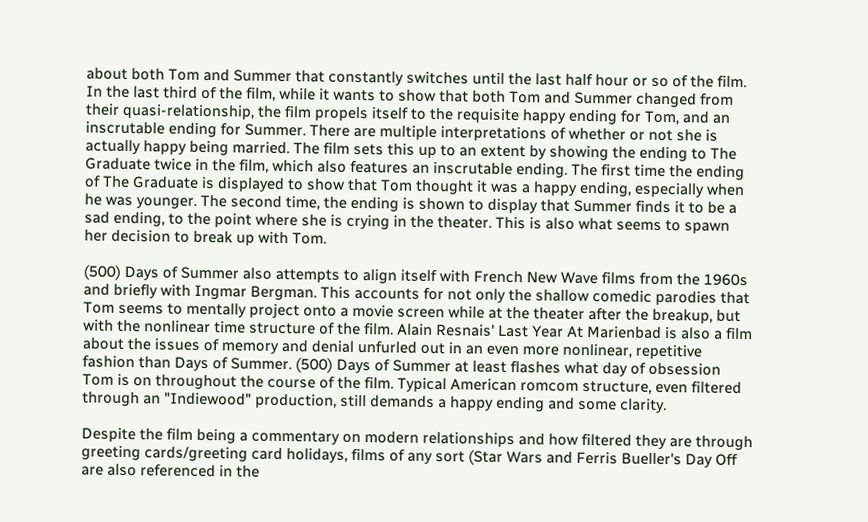about both Tom and Summer that constantly switches until the last half hour or so of the film. In the last third of the film, while it wants to show that both Tom and Summer changed from their quasi-relationship, the film propels itself to the requisite happy ending for Tom, and an inscrutable ending for Summer. There are multiple interpretations of whether or not she is actually happy being married. The film sets this up to an extent by showing the ending to The Graduate twice in the film, which also features an inscrutable ending. The first time the ending of The Graduate is displayed to show that Tom thought it was a happy ending, especially when he was younger. The second time, the ending is shown to display that Summer finds it to be a sad ending, to the point where she is crying in the theater. This is also what seems to spawn her decision to break up with Tom.

(500) Days of Summer also attempts to align itself with French New Wave films from the 1960s and briefly with Ingmar Bergman. This accounts for not only the shallow comedic parodies that Tom seems to mentally project onto a movie screen while at the theater after the breakup, but with the nonlinear time structure of the film. Alain Resnais' Last Year At Marienbad is also a film about the issues of memory and denial unfurled out in an even more nonlinear, repetitive fashion than Days of Summer. (500) Days of Summer at least flashes what day of obsession Tom is on throughout the course of the film. Typical American romcom structure, even filtered through an "Indiewood" production, still demands a happy ending and some clarity.

Despite the film being a commentary on modern relationships and how filtered they are through greeting cards/greeting card holidays, films of any sort (Star Wars and Ferris Bueller's Day Off are also referenced in the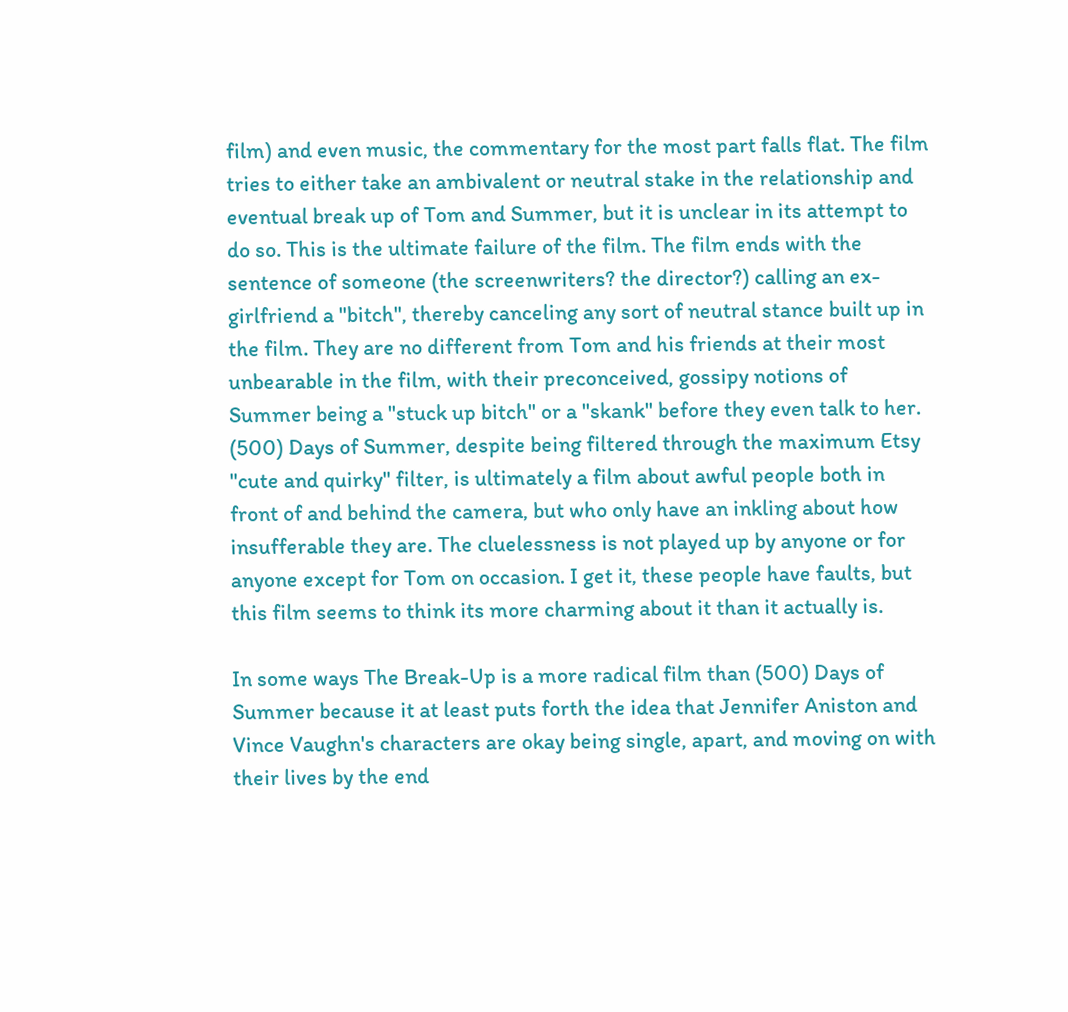film) and even music, the commentary for the most part falls flat. The film tries to either take an ambivalent or neutral stake in the relationship and eventual break up of Tom and Summer, but it is unclear in its attempt to do so. This is the ultimate failure of the film. The film ends with the sentence of someone (the screenwriters? the director?) calling an ex-girlfriend a "bitch", thereby canceling any sort of neutral stance built up in the film. They are no different from Tom and his friends at their most unbearable in the film, with their preconceived, gossipy notions of Summer being a "stuck up bitch" or a "skank" before they even talk to her. (500) Days of Summer, despite being filtered through the maximum Etsy "cute and quirky" filter, is ultimately a film about awful people both in front of and behind the camera, but who only have an inkling about how insufferable they are. The cluelessness is not played up by anyone or for anyone except for Tom on occasion. I get it, these people have faults, but this film seems to think its more charming about it than it actually is.

In some ways The Break-Up is a more radical film than (500) Days of Summer because it at least puts forth the idea that Jennifer Aniston and Vince Vaughn's characters are okay being single, apart, and moving on with their lives by the end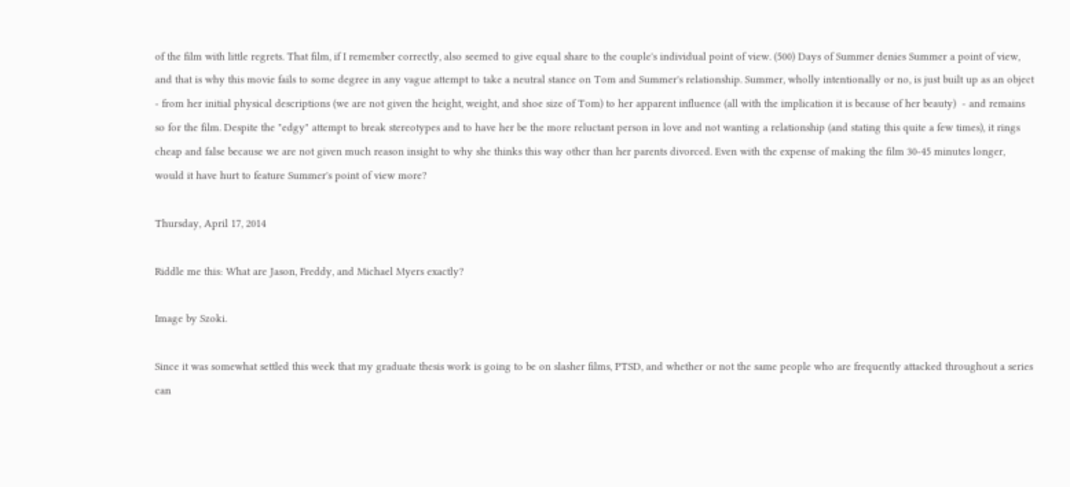of the film with little regrets. That film, if I remember correctly, also seemed to give equal share to the couple's individual point of view. (500) Days of Summer denies Summer a point of view, and that is why this movie fails to some degree in any vague attempt to take a neutral stance on Tom and Summer's relationship. Summer, wholly intentionally or no, is just built up as an object - from her initial physical descriptions (we are not given the height, weight, and shoe size of Tom) to her apparent influence (all with the implication it is because of her beauty)  - and remains so for the film. Despite the "edgy" attempt to break stereotypes and to have her be the more reluctant person in love and not wanting a relationship (and stating this quite a few times), it rings cheap and false because we are not given much reason insight to why she thinks this way other than her parents divorced. Even with the expense of making the film 30-45 minutes longer, would it have hurt to feature Summer's point of view more?

Thursday, April 17, 2014

Riddle me this: What are Jason, Freddy, and Michael Myers exactly?

Image by Szoki.

Since it was somewhat settled this week that my graduate thesis work is going to be on slasher films, PTSD, and whether or not the same people who are frequently attacked throughout a series can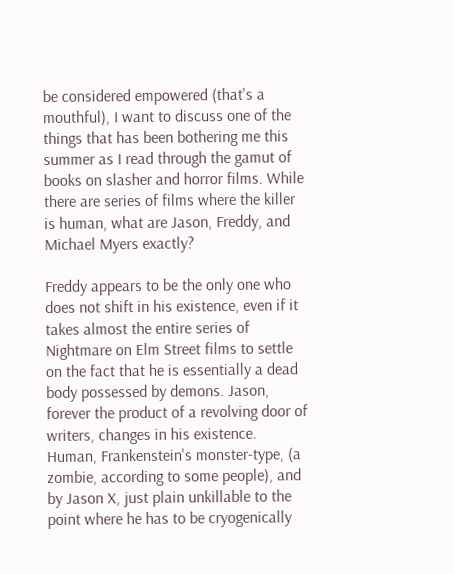be considered empowered (that's a mouthful), I want to discuss one of the things that has been bothering me this summer as I read through the gamut of books on slasher and horror films. While there are series of films where the killer is human, what are Jason, Freddy, and Michael Myers exactly?

Freddy appears to be the only one who does not shift in his existence, even if it takes almost the entire series of Nightmare on Elm Street films to settle on the fact that he is essentially a dead body possessed by demons. Jason, forever the product of a revolving door of writers, changes in his existence. Human, Frankenstein's monster-type, (a zombie, according to some people), and by Jason X, just plain unkillable to the point where he has to be cryogenically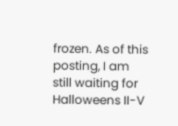frozen. As of this posting, I am still waiting for Halloweens II-V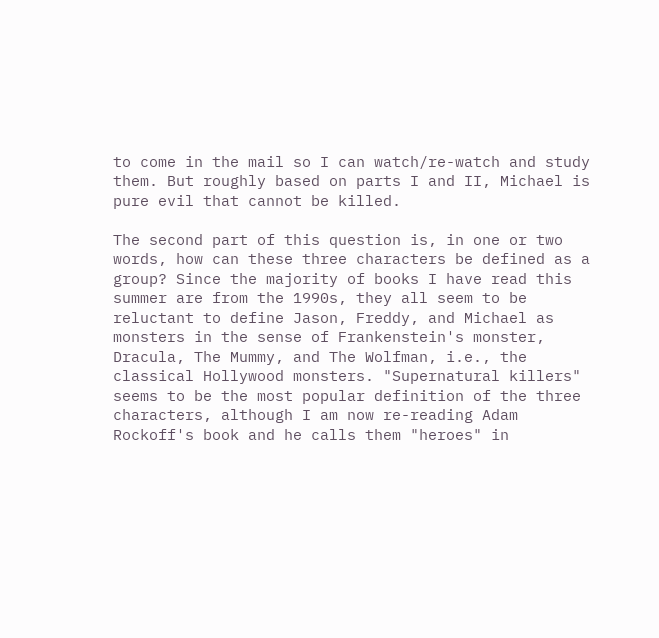to come in the mail so I can watch/re-watch and study them. But roughly based on parts I and II, Michael is pure evil that cannot be killed.

The second part of this question is, in one or two words, how can these three characters be defined as a group? Since the majority of books I have read this summer are from the 1990s, they all seem to be reluctant to define Jason, Freddy, and Michael as monsters in the sense of Frankenstein's monster, Dracula, The Mummy, and The Wolfman, i.e., the classical Hollywood monsters. "Supernatural killers" seems to be the most popular definition of the three characters, although I am now re-reading Adam Rockoff's book and he calls them "heroes" in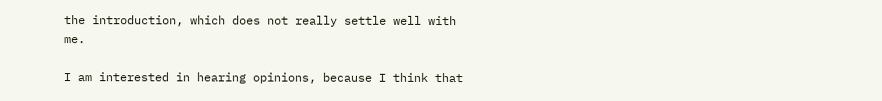the introduction, which does not really settle well with me.

I am interested in hearing opinions, because I think that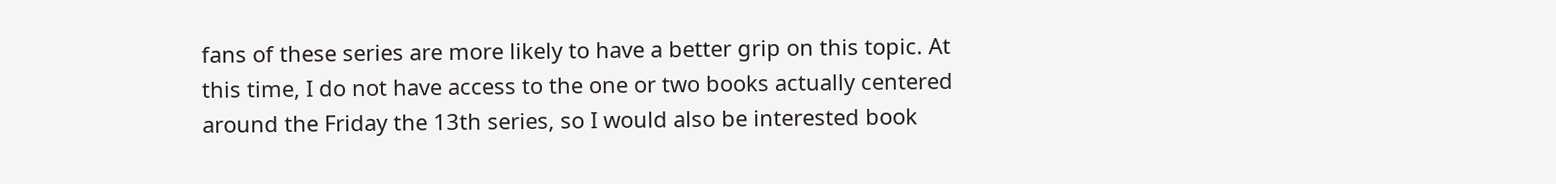fans of these series are more likely to have a better grip on this topic. At this time, I do not have access to the one or two books actually centered around the Friday the 13th series, so I would also be interested book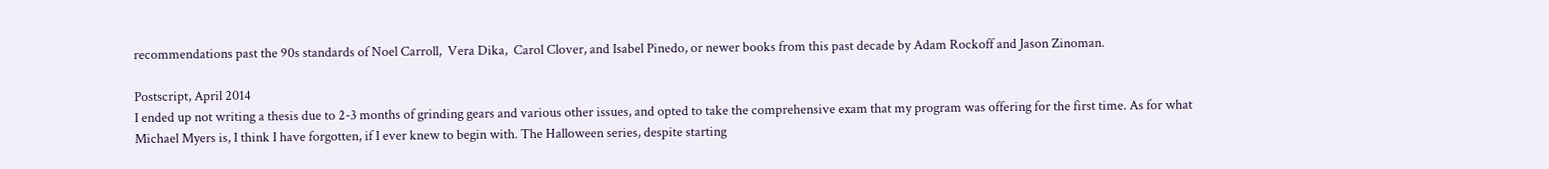recommendations past the 90s standards of Noel Carroll,  Vera Dika,  Carol Clover, and Isabel Pinedo, or newer books from this past decade by Adam Rockoff and Jason Zinoman.

Postscript, April 2014
I ended up not writing a thesis due to 2-3 months of grinding gears and various other issues, and opted to take the comprehensive exam that my program was offering for the first time. As for what Michael Myers is, I think I have forgotten, if I ever knew to begin with. The Halloween series, despite starting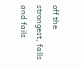off the strongest, falls and fails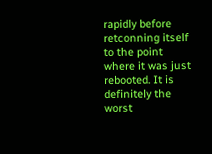rapidly before retconning itself to the point where it was just rebooted. It is definitely the worst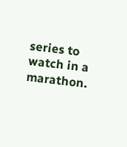series to watch in a marathon.